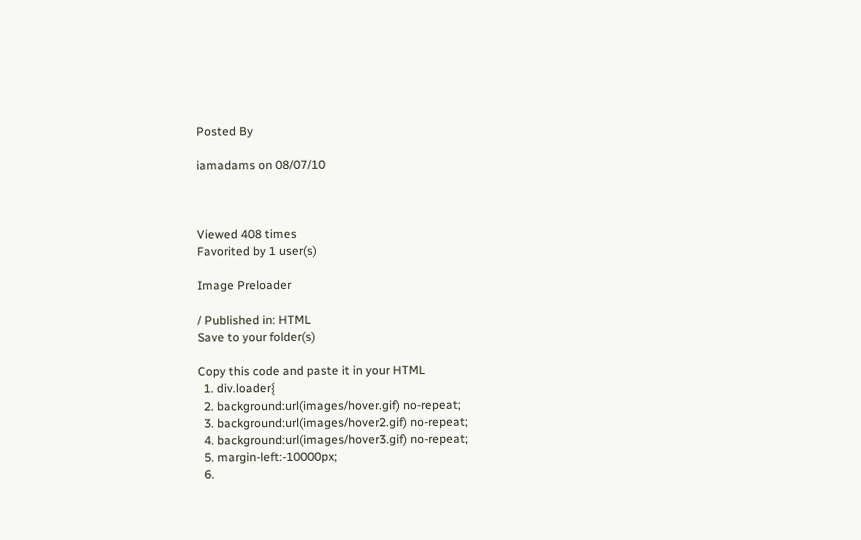Posted By

iamadams on 08/07/10



Viewed 408 times
Favorited by 1 user(s)

Image Preloader

/ Published in: HTML
Save to your folder(s)

Copy this code and paste it in your HTML
  1. div.loader{
  2. background:url(images/hover.gif) no-repeat;
  3. background:url(images/hover2.gif) no-repeat;
  4. background:url(images/hover3.gif) no-repeat;
  5. margin-left:-10000px;
  6.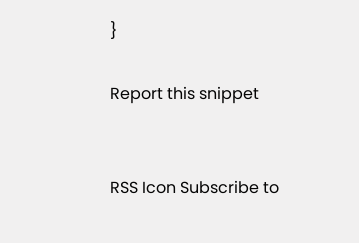}

Report this snippet


RSS Icon Subscribe to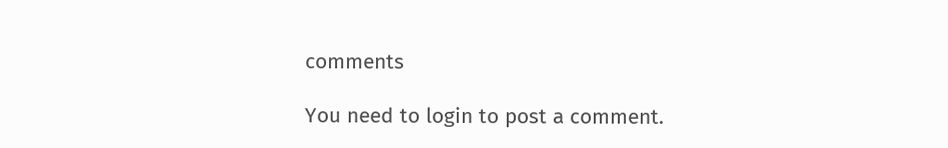comments

You need to login to post a comment.